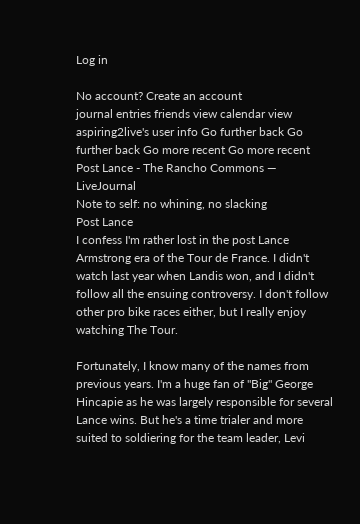Log in

No account? Create an account
journal entries friends view calendar view aspiring2live's user info Go further back Go further back Go more recent Go more recent
Post Lance - The Rancho Commons — LiveJournal
Note to self: no whining, no slacking
Post Lance
I confess I'm rather lost in the post Lance Armstrong era of the Tour de France. I didn't watch last year when Landis won, and I didn't follow all the ensuing controversy. I don't follow other pro bike races either, but I really enjoy watching The Tour.

Fortunately, I know many of the names from previous years. I'm a huge fan of "Big" George Hincapie as he was largely responsible for several Lance wins. But he's a time trialer and more suited to soldiering for the team leader, Levi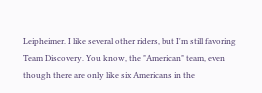Leipheimer. I like several other riders, but I'm still favoring Team Discovery. You know, the "American" team, even though there are only like six Americans in the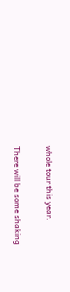whole tour this year.

There will be some shaking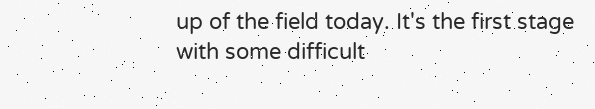up of the field today. It's the first stage with some difficult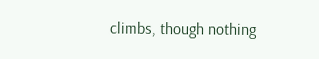climbs, though nothing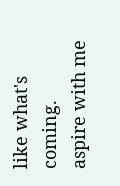like what's coming.
aspire with me